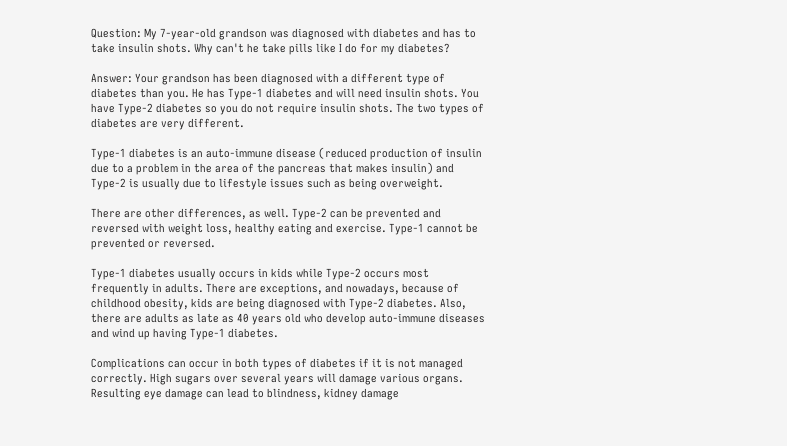Question: My 7-year-old grandson was diagnosed with diabetes and has to take insulin shots. Why can't he take pills like I do for my diabetes?

Answer: Your grandson has been diagnosed with a different type of diabetes than you. He has Type-1 diabetes and will need insulin shots. You have Type-2 diabetes so you do not require insulin shots. The two types of diabetes are very different.

Type-1 diabetes is an auto-immune disease (reduced production of insulin due to a problem in the area of the pancreas that makes insulin) and Type-2 is usually due to lifestyle issues such as being overweight.

There are other differences, as well. Type-2 can be prevented and reversed with weight loss, healthy eating and exercise. Type-1 cannot be prevented or reversed.

Type-1 diabetes usually occurs in kids while Type-2 occurs most frequently in adults. There are exceptions, and nowadays, because of childhood obesity, kids are being diagnosed with Type-2 diabetes. Also, there are adults as late as 40 years old who develop auto-immune diseases and wind up having Type-1 diabetes.

Complications can occur in both types of diabetes if it is not managed correctly. High sugars over several years will damage various organs. Resulting eye damage can lead to blindness, kidney damage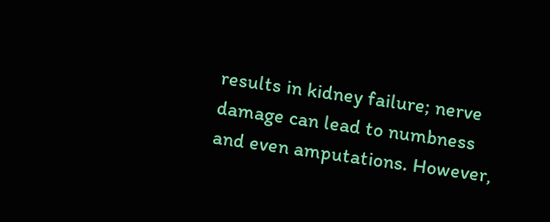results in kidney failure; nerve damage can lead to numbness and even amputations. However,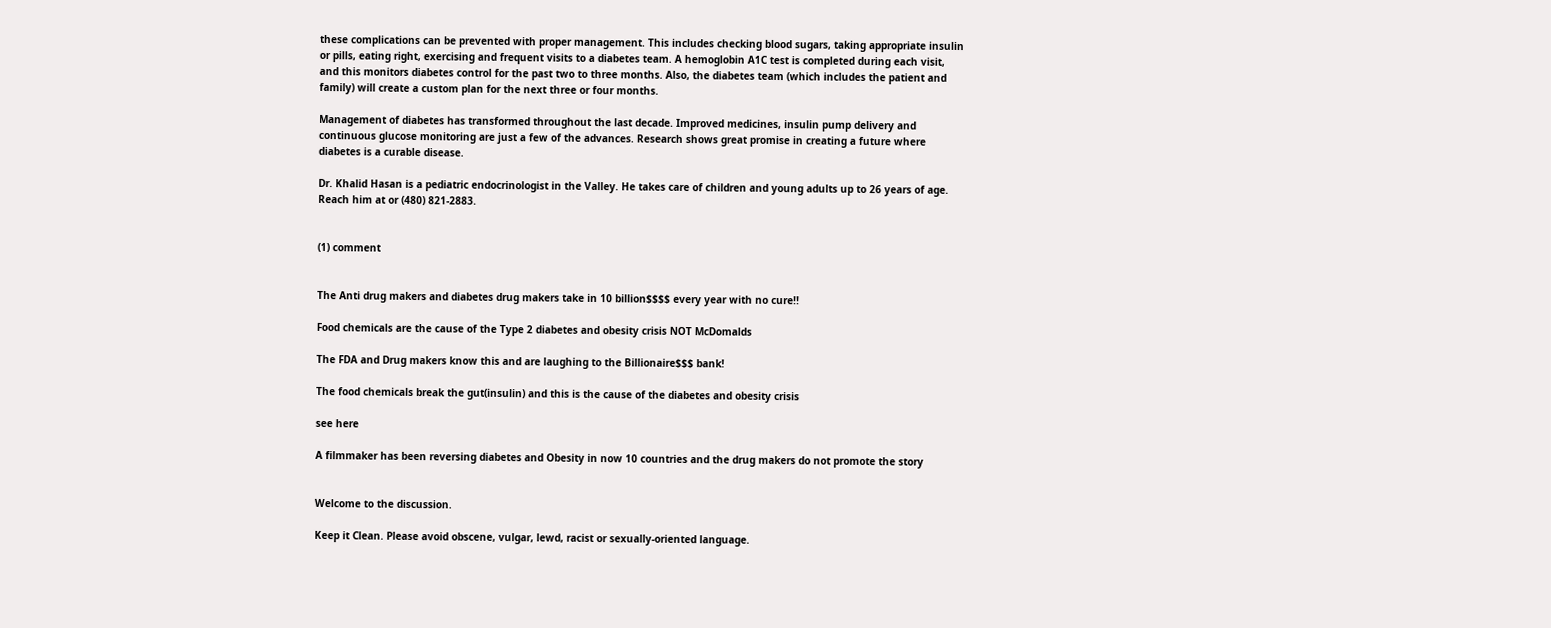these complications can be prevented with proper management. This includes checking blood sugars, taking appropriate insulin or pills, eating right, exercising and frequent visits to a diabetes team. A hemoglobin A1C test is completed during each visit, and this monitors diabetes control for the past two to three months. Also, the diabetes team (which includes the patient and family) will create a custom plan for the next three or four months.

Management of diabetes has transformed throughout the last decade. Improved medicines, insulin pump delivery and continuous glucose monitoring are just a few of the advances. Research shows great promise in creating a future where diabetes is a curable disease.

Dr. Khalid Hasan is a pediatric endocrinologist in the Valley. He takes care of children and young adults up to 26 years of age. Reach him at or (480) 821-2883.


(1) comment


The Anti drug makers and diabetes drug makers take in 10 billion$$$$ every year with no cure!!

Food chemicals are the cause of the Type 2 diabetes and obesity crisis NOT McDomalds

The FDA and Drug makers know this and are laughing to the Billionaire$$$ bank!

The food chemicals break the gut(insulin) and this is the cause of the diabetes and obesity crisis

see here

A filmmaker has been reversing diabetes and Obesity in now 10 countries and the drug makers do not promote the story


Welcome to the discussion.

Keep it Clean. Please avoid obscene, vulgar, lewd, racist or sexually-oriented language.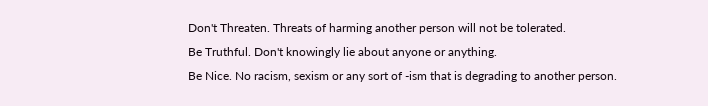Don't Threaten. Threats of harming another person will not be tolerated.
Be Truthful. Don't knowingly lie about anyone or anything.
Be Nice. No racism, sexism or any sort of -ism that is degrading to another person.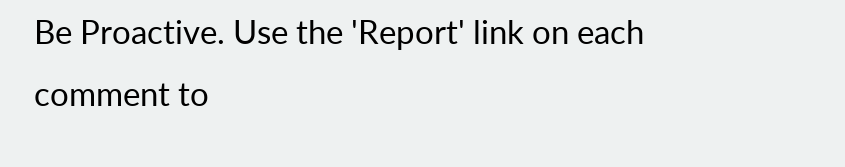Be Proactive. Use the 'Report' link on each comment to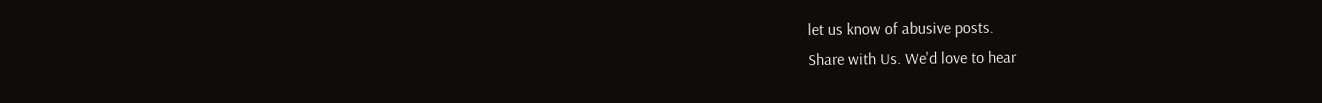let us know of abusive posts.
Share with Us. We'd love to hear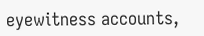eyewitness accounts,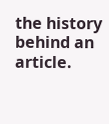the history behind an article.